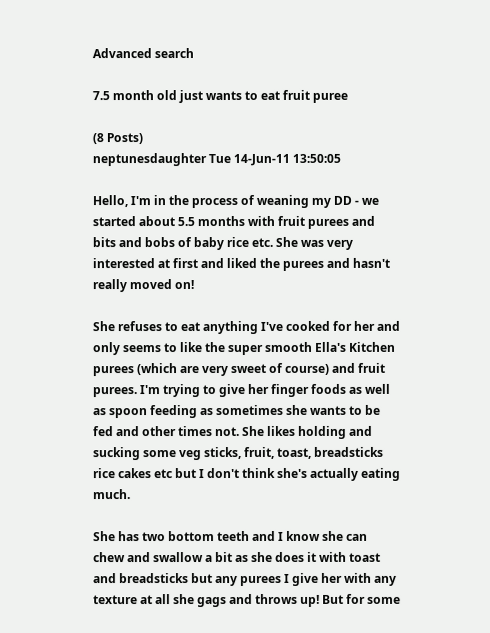Advanced search

7.5 month old just wants to eat fruit puree

(8 Posts)
neptunesdaughter Tue 14-Jun-11 13:50:05

Hello, I'm in the process of weaning my DD - we started about 5.5 months with fruit purees and bits and bobs of baby rice etc. She was very interested at first and liked the purees and hasn't really moved on!

She refuses to eat anything I've cooked for her and only seems to like the super smooth Ella's Kitchen purees (which are very sweet of course) and fruit purees. I'm trying to give her finger foods as well as spoon feeding as sometimes she wants to be fed and other times not. She likes holding and sucking some veg sticks, fruit, toast, breadsticks rice cakes etc but I don't think she's actually eating much.

She has two bottom teeth and I know she can chew and swallow a bit as she does it with toast and breadsticks but any purees I give her with any texture at all she gags and throws up! But for some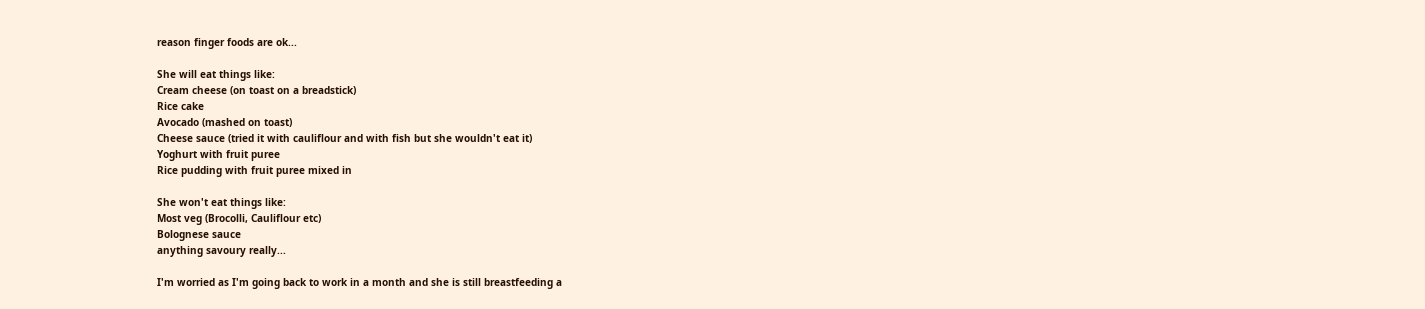reason finger foods are ok...

She will eat things like:
Cream cheese (on toast on a breadstick)
Rice cake
Avocado (mashed on toast)
Cheese sauce (tried it with cauliflour and with fish but she wouldn't eat it)
Yoghurt with fruit puree
Rice pudding with fruit puree mixed in

She won't eat things like:
Most veg (Brocolli, Cauliflour etc)
Bolognese sauce
anything savoury really...

I'm worried as I'm going back to work in a month and she is still breastfeeding a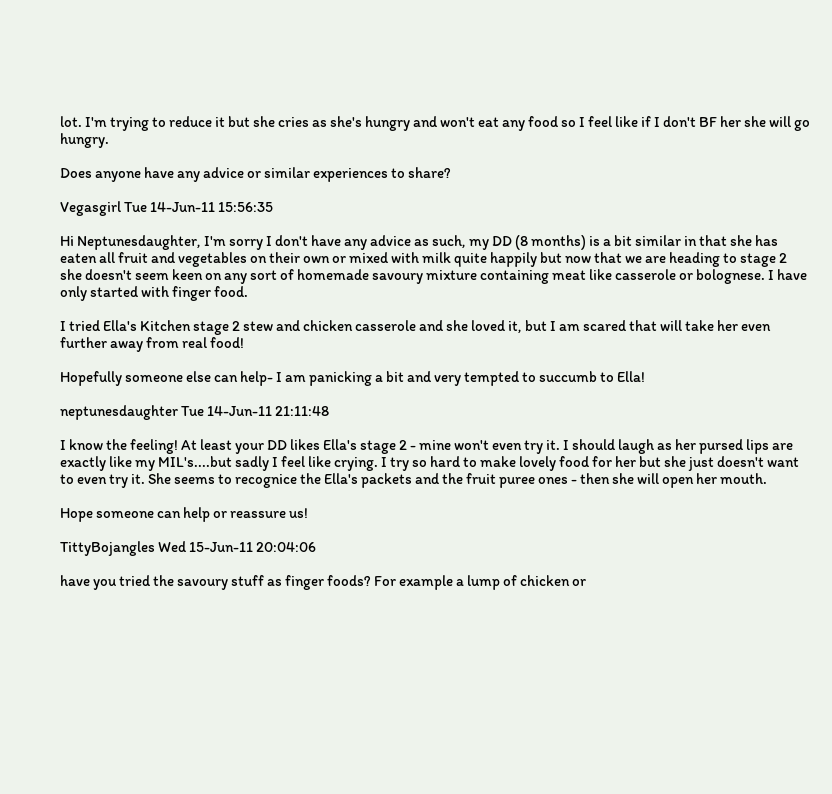lot. I'm trying to reduce it but she cries as she's hungry and won't eat any food so I feel like if I don't BF her she will go hungry.

Does anyone have any advice or similar experiences to share?

Vegasgirl Tue 14-Jun-11 15:56:35

Hi Neptunesdaughter, I'm sorry I don't have any advice as such, my DD (8 months) is a bit similar in that she has eaten all fruit and vegetables on their own or mixed with milk quite happily but now that we are heading to stage 2 she doesn't seem keen on any sort of homemade savoury mixture containing meat like casserole or bolognese. I have only started with finger food.

I tried Ella's Kitchen stage 2 stew and chicken casserole and she loved it, but I am scared that will take her even further away from real food!

Hopefully someone else can help- I am panicking a bit and very tempted to succumb to Ella!

neptunesdaughter Tue 14-Jun-11 21:11:48

I know the feeling! At least your DD likes Ella's stage 2 - mine won't even try it. I should laugh as her pursed lips are exactly like my MIL's....but sadly I feel like crying. I try so hard to make lovely food for her but she just doesn't want to even try it. She seems to recognice the Ella's packets and the fruit puree ones - then she will open her mouth.

Hope someone can help or reassure us!

TittyBojangles Wed 15-Jun-11 20:04:06

have you tried the savoury stuff as finger foods? For example a lump of chicken or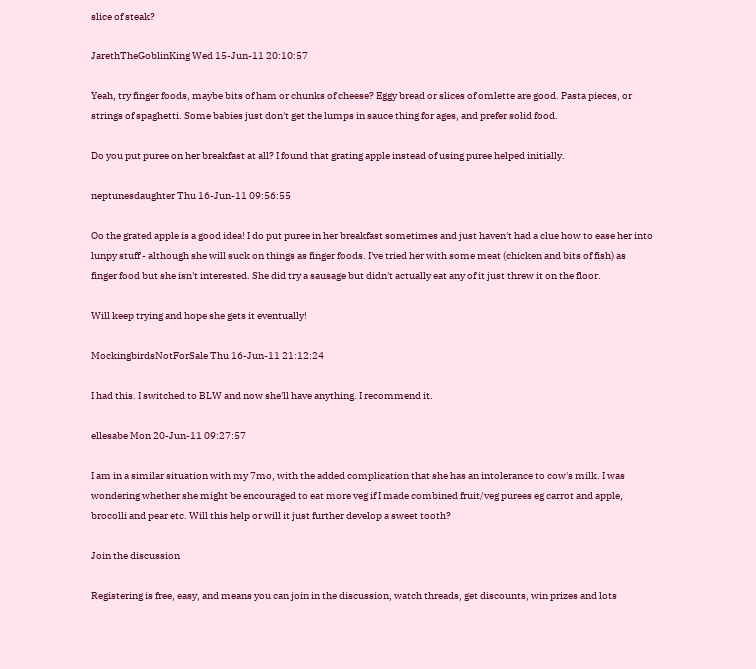slice of steak?

JarethTheGoblinKing Wed 15-Jun-11 20:10:57

Yeah, try finger foods, maybe bits of ham or chunks of cheese? Eggy bread or slices of omlette are good. Pasta pieces, or strings of spaghetti. Some babies just don't get the lumps in sauce thing for ages, and prefer solid food.

Do you put puree on her breakfast at all? I found that grating apple instead of using puree helped initially.

neptunesdaughter Thu 16-Jun-11 09:56:55

Oo the grated apple is a good idea! I do put puree in her breakfast sometimes and just haven't had a clue how to ease her into lunpy stuff - although she will suck on things as finger foods. I've tried her with some meat (chicken and bits of fish) as finger food but she isn't interested. She did try a sausage but didn't actually eat any of it just threw it on the floor.

Will keep trying and hope she gets it eventually!

MockingbirdsNotForSale Thu 16-Jun-11 21:12:24

I had this. I switched to BLW and now she'll have anything. I recommend it.

ellesabe Mon 20-Jun-11 09:27:57

I am in a similar situation with my 7mo, with the added complication that she has an intolerance to cow's milk. I was wondering whether she might be encouraged to eat more veg if I made combined fruit/veg purees eg carrot and apple, brocolli and pear etc. Will this help or will it just further develop a sweet tooth?

Join the discussion

Registering is free, easy, and means you can join in the discussion, watch threads, get discounts, win prizes and lots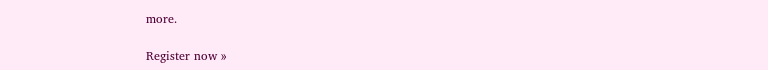more.

Register now »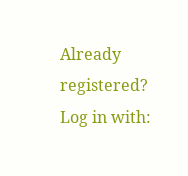Already registered? Log in with: